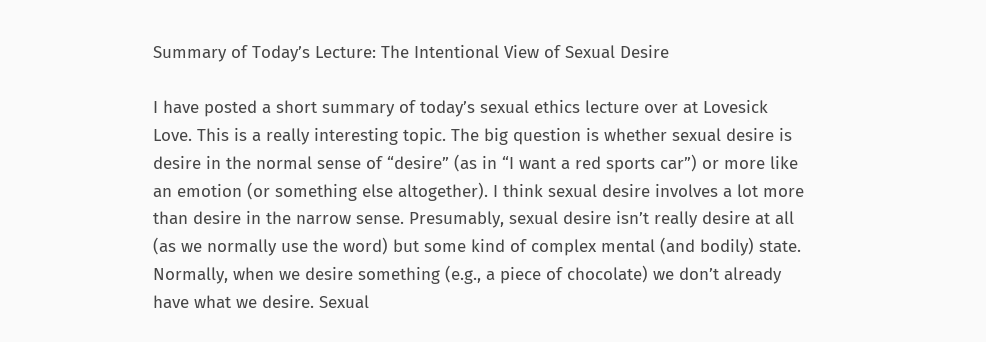Summary of Today’s Lecture: The Intentional View of Sexual Desire

I have posted a short summary of today’s sexual ethics lecture over at Lovesick Love. This is a really interesting topic. The big question is whether sexual desire is desire in the normal sense of “desire” (as in “I want a red sports car”) or more like an emotion (or something else altogether). I think sexual desire involves a lot more than desire in the narrow sense. Presumably, sexual desire isn’t really desire at all (as we normally use the word) but some kind of complex mental (and bodily) state. Normally, when we desire something (e.g., a piece of chocolate) we don’t already have what we desire. Sexual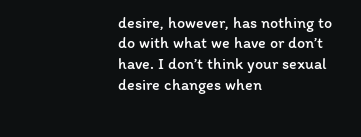desire, however, has nothing to do with what we have or don’t have. I don’t think your sexual desire changes when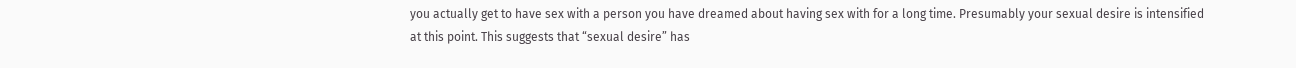you actually get to have sex with a person you have dreamed about having sex with for a long time. Presumably your sexual desire is intensified at this point. This suggests that “sexual desire” has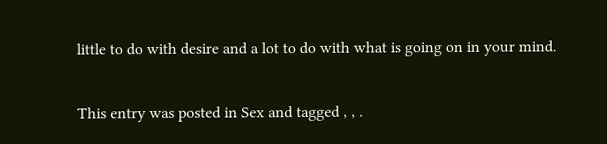little to do with desire and a lot to do with what is going on in your mind.

This entry was posted in Sex and tagged , , .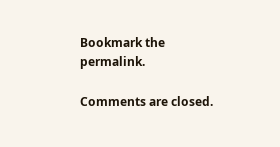Bookmark the permalink.

Comments are closed.